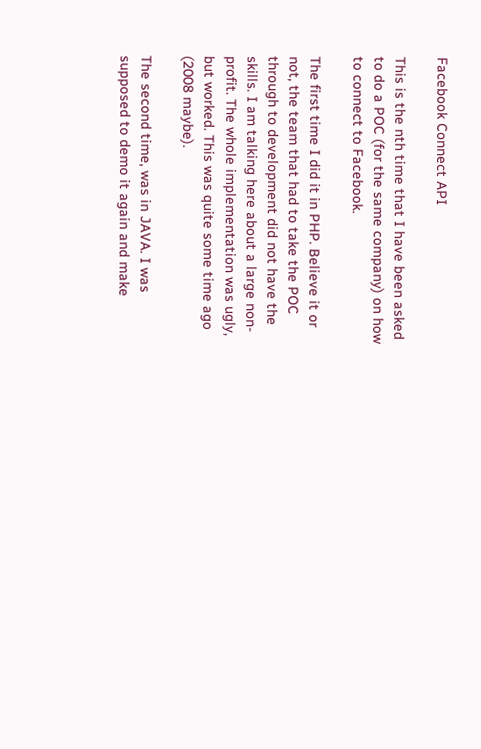Facebook Connect API

This is the nth time that I have been asked to do a POC (for the same company) on how to connect to Facebook.

The first time I did it in PHP. Believe it or not, the team that had to take the POC through to development did not have the skills. I am talking here about a large non-profit. The whole implementation was ugly, but worked. This was quite some time ago (2008 maybe).

The second time, was in JAVA. I was supposed to demo it again and make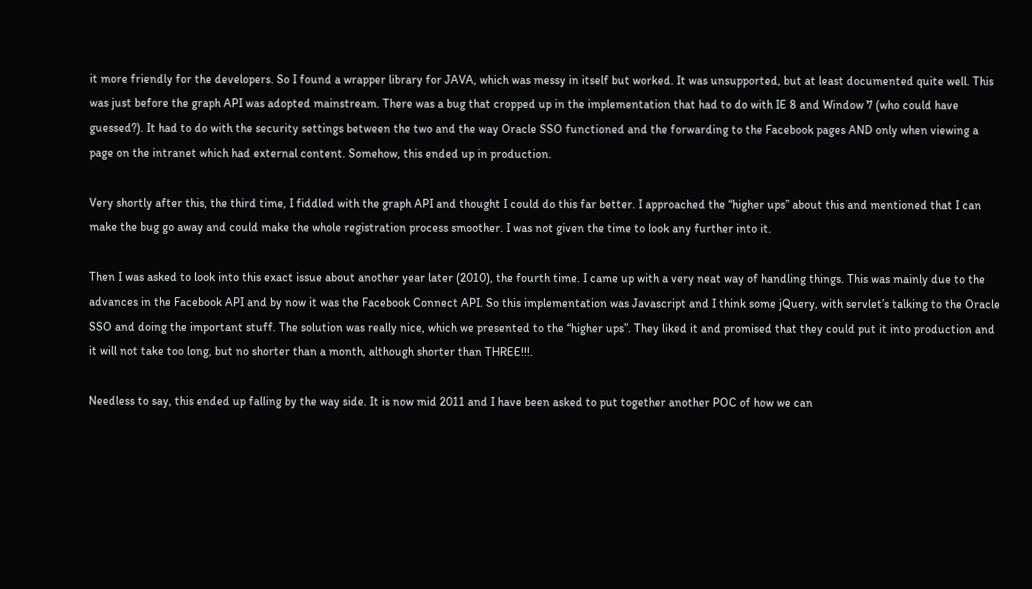it more friendly for the developers. So I found a wrapper library for JAVA, which was messy in itself but worked. It was unsupported, but at least documented quite well. This was just before the graph API was adopted mainstream. There was a bug that cropped up in the implementation that had to do with IE 8 and Window 7 (who could have guessed?). It had to do with the security settings between the two and the way Oracle SSO functioned and the forwarding to the Facebook pages AND only when viewing a page on the intranet which had external content. Somehow, this ended up in production.

Very shortly after this, the third time, I fiddled with the graph API and thought I could do this far better. I approached the “higher ups” about this and mentioned that I can make the bug go away and could make the whole registration process smoother. I was not given the time to look any further into it.

Then I was asked to look into this exact issue about another year later (2010), the fourth time. I came up with a very neat way of handling things. This was mainly due to the advances in the Facebook API and by now it was the Facebook Connect API. So this implementation was Javascript and I think some jQuery, with servlet’s talking to the Oracle SSO and doing the important stuff. The solution was really nice, which we presented to the “higher ups”. They liked it and promised that they could put it into production and it will not take too long, but no shorter than a month, although shorter than THREE!!!.

Needless to say, this ended up falling by the way side. It is now mid 2011 and I have been asked to put together another POC of how we can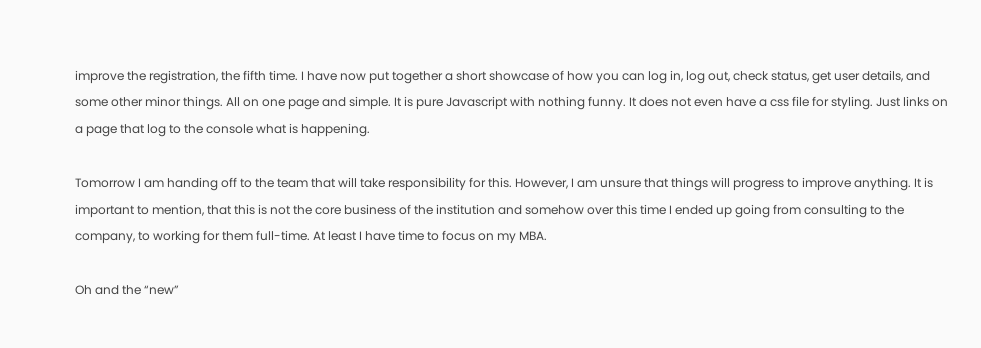improve the registration, the fifth time. I have now put together a short showcase of how you can log in, log out, check status, get user details, and some other minor things. All on one page and simple. It is pure Javascript with nothing funny. It does not even have a css file for styling. Just links on a page that log to the console what is happening.

Tomorrow I am handing off to the team that will take responsibility for this. However, I am unsure that things will progress to improve anything. It is important to mention, that this is not the core business of the institution and somehow over this time I ended up going from consulting to the company, to working for them full-time. At least I have time to focus on my MBA.

Oh and the “new”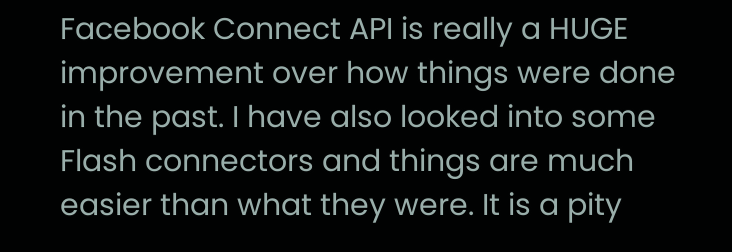Facebook Connect API is really a HUGE improvement over how things were done in the past. I have also looked into some Flash connectors and things are much easier than what they were. It is a pity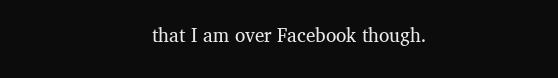that I am over Facebook though.